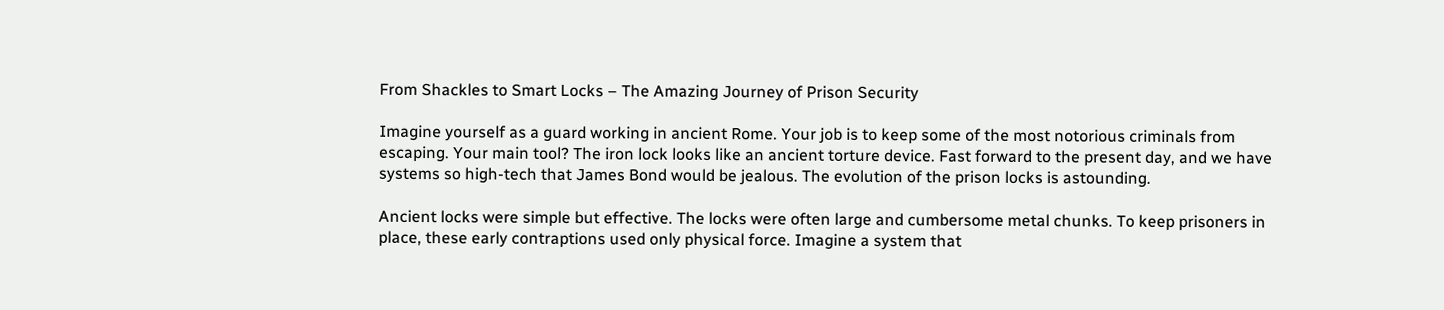From Shackles to Smart Locks – The Amazing Journey of Prison Security

Imagine yourself as a guard working in ancient Rome. Your job is to keep some of the most notorious criminals from escaping. Your main tool? The iron lock looks like an ancient torture device. Fast forward to the present day, and we have systems so high-tech that James Bond would be jealous. The evolution of the prison locks is astounding.

Ancient locks were simple but effective. The locks were often large and cumbersome metal chunks. To keep prisoners in place, these early contraptions used only physical force. Imagine a system that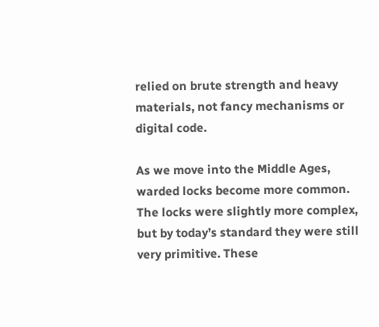relied on brute strength and heavy materials, not fancy mechanisms or digital code.

As we move into the Middle Ages, warded locks become more common. The locks were slightly more complex, but by today’s standard they were still very primitive. These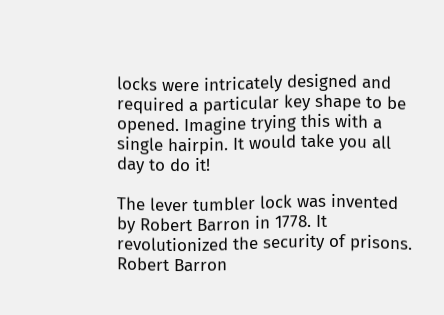locks were intricately designed and required a particular key shape to be opened. Imagine trying this with a single hairpin. It would take you all day to do it!

The lever tumbler lock was invented by Robert Barron in 1778. It revolutionized the security of prisons. Robert Barron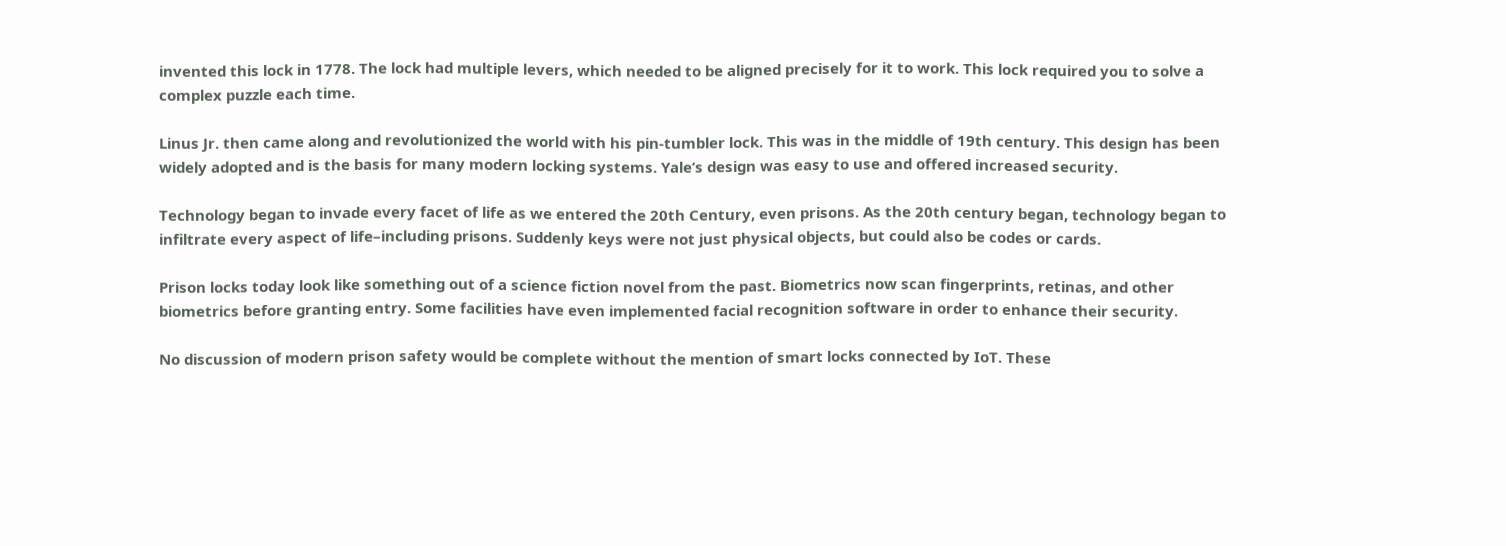invented this lock in 1778. The lock had multiple levers, which needed to be aligned precisely for it to work. This lock required you to solve a complex puzzle each time.

Linus Jr. then came along and revolutionized the world with his pin-tumbler lock. This was in the middle of 19th century. This design has been widely adopted and is the basis for many modern locking systems. Yale’s design was easy to use and offered increased security.

Technology began to invade every facet of life as we entered the 20th Century, even prisons. As the 20th century began, technology began to infiltrate every aspect of life–including prisons. Suddenly keys were not just physical objects, but could also be codes or cards.

Prison locks today look like something out of a science fiction novel from the past. Biometrics now scan fingerprints, retinas, and other biometrics before granting entry. Some facilities have even implemented facial recognition software in order to enhance their security.

No discussion of modern prison safety would be complete without the mention of smart locks connected by IoT. These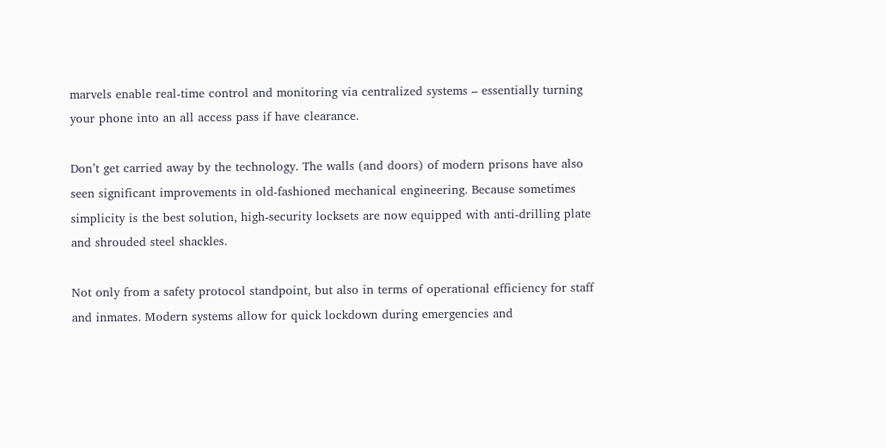marvels enable real-time control and monitoring via centralized systems – essentially turning your phone into an all access pass if have clearance.

Don’t get carried away by the technology. The walls (and doors) of modern prisons have also seen significant improvements in old-fashioned mechanical engineering. Because sometimes simplicity is the best solution, high-security locksets are now equipped with anti-drilling plate and shrouded steel shackles.

Not only from a safety protocol standpoint, but also in terms of operational efficiency for staff and inmates. Modern systems allow for quick lockdown during emergencies and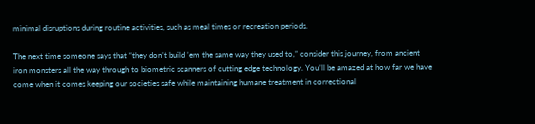minimal disruptions during routine activities, such as meal times or recreation periods.

The next time someone says that “they don’t build ’em the same way they used to,” consider this journey, from ancient iron monsters all the way through to biometric scanners of cutting edge technology. You’ll be amazed at how far we have come when it comes keeping our societies safe while maintaining humane treatment in correctional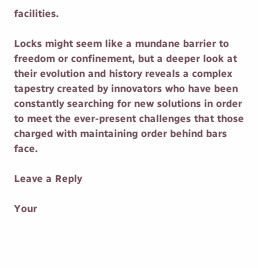facilities.

Locks might seem like a mundane barrier to freedom or confinement, but a deeper look at their evolution and history reveals a complex tapestry created by innovators who have been constantly searching for new solutions in order to meet the ever-present challenges that those charged with maintaining order behind bars face.

Leave a Reply

Your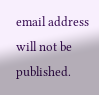email address will not be published.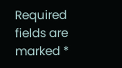Required fields are marked *